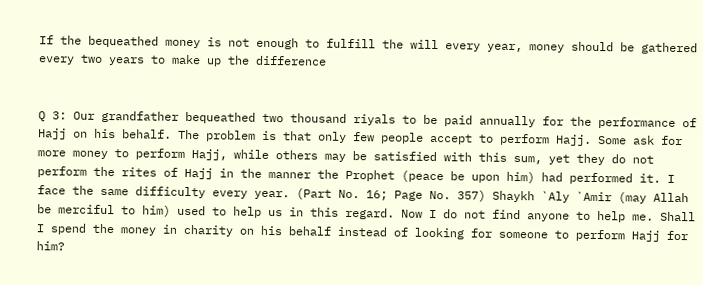If the bequeathed money is not enough to fulfill the will every year, money should be gathered every two years to make up the difference


Q 3: Our grandfather bequeathed two thousand riyals to be paid annually for the performance of Hajj on his behalf. The problem is that only few people accept to perform Hajj. Some ask for more money to perform Hajj, while others may be satisfied with this sum, yet they do not perform the rites of Hajj in the manner the Prophet (peace be upon him) had performed it. I face the same difficulty every year. (Part No. 16; Page No. 357) Shaykh `Aly `Amir (may Allah be merciful to him) used to help us in this regard. Now I do not find anyone to help me. Shall I spend the money in charity on his behalf instead of looking for someone to perform Hajj for him?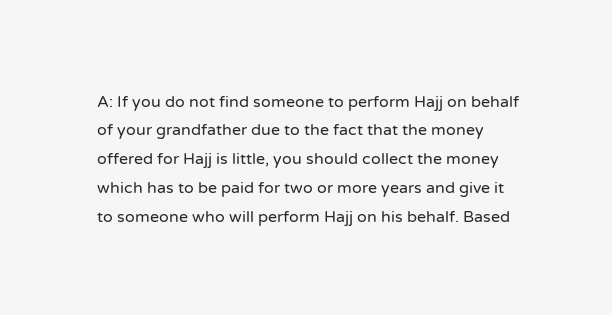A: If you do not find someone to perform Hajj on behalf of your grandfather due to the fact that the money offered for Hajj is little, you should collect the money which has to be paid for two or more years and give it to someone who will perform Hajj on his behalf. Based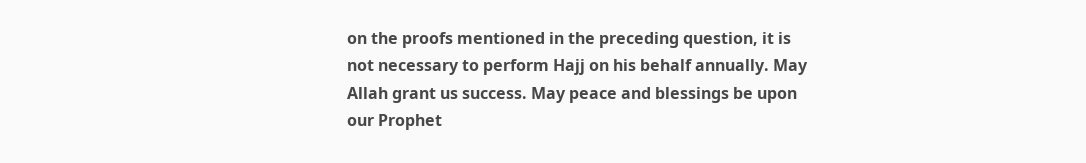on the proofs mentioned in the preceding question, it is not necessary to perform Hajj on his behalf annually. May Allah grant us success. May peace and blessings be upon our Prophet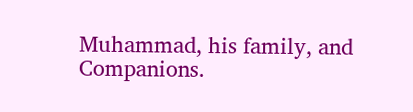Muhammad, his family, and Companions.